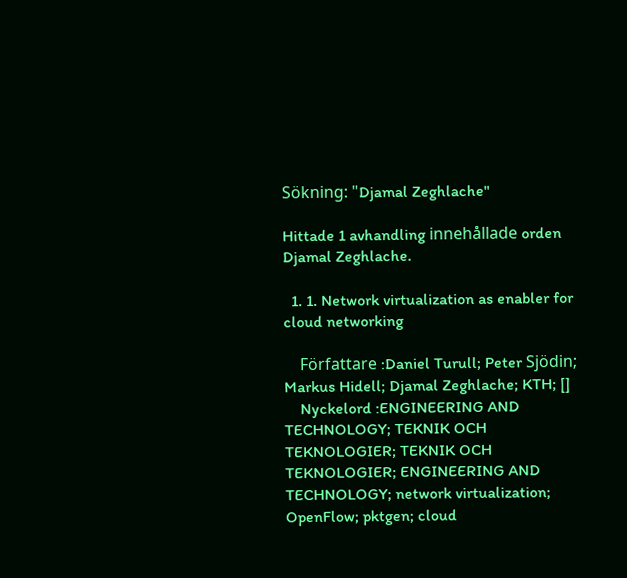Sökning: "Djamal Zeghlache"

Hittade 1 avhandling innehållade orden Djamal Zeghlache.

  1. 1. Network virtualization as enabler for cloud networking

    Författare :Daniel Turull; Peter Sjödin; Markus Hidell; Djamal Zeghlache; KTH; []
    Nyckelord :ENGINEERING AND TECHNOLOGY; TEKNIK OCH TEKNOLOGIER; TEKNIK OCH TEKNOLOGIER; ENGINEERING AND TECHNOLOGY; network virtualization; OpenFlow; pktgen; cloud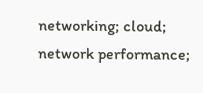networking; cloud; network performance;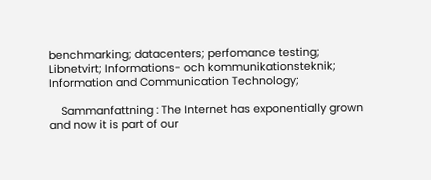benchmarking; datacenters; perfomance testing; Libnetvirt; Informations- och kommunikationsteknik; Information and Communication Technology;

    Sammanfattning : The Internet has exponentially grown and now it is part of our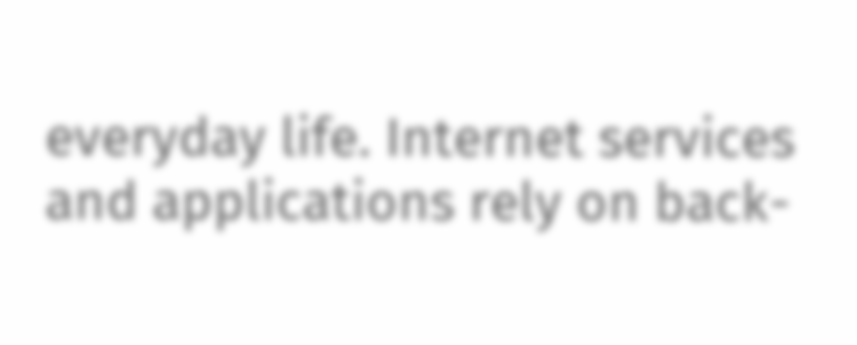everyday life. Internet services and applications rely on back-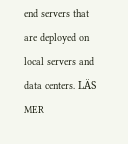end servers that are deployed on local servers and data centers. LÄS MER